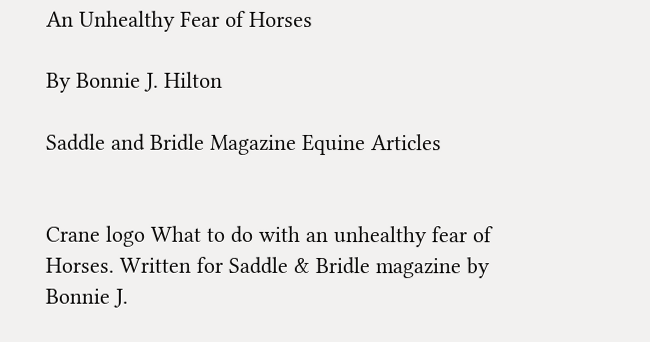An Unhealthy Fear of Horses

By Bonnie J. Hilton

Saddle and Bridle Magazine Equine Articles


Crane logo What to do with an unhealthy fear of Horses. Written for Saddle & Bridle magazine by Bonnie J.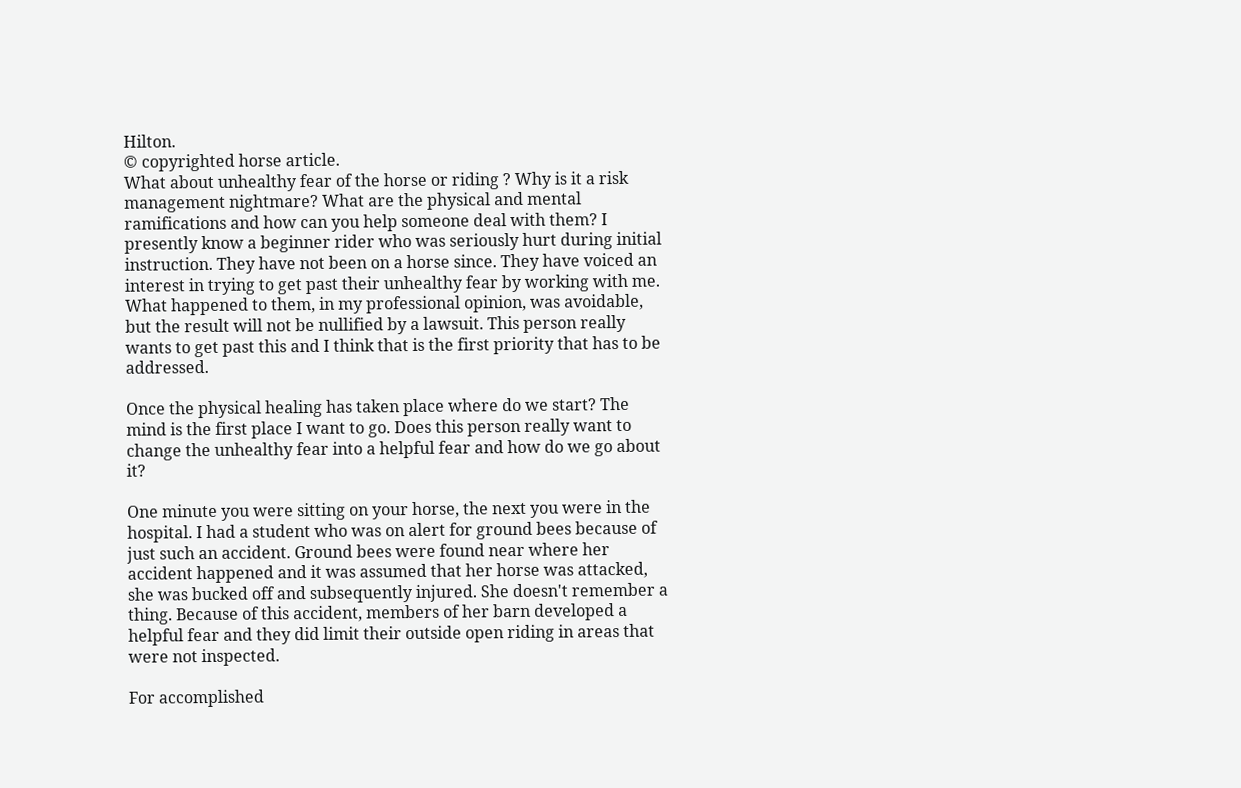Hilton.
© copyrighted horse article.
What about unhealthy fear of the horse or riding ? Why is it a risk management nightmare? What are the physical and mental ramifications and how can you help someone deal with them? I presently know a beginner rider who was seriously hurt during initial instruction. They have not been on a horse since. They have voiced an interest in trying to get past their unhealthy fear by working with me. What happened to them, in my professional opinion, was avoidable, but the result will not be nullified by a lawsuit. This person really wants to get past this and I think that is the first priority that has to be addressed.

Once the physical healing has taken place where do we start? The mind is the first place I want to go. Does this person really want to change the unhealthy fear into a helpful fear and how do we go about it?

One minute you were sitting on your horse, the next you were in the hospital. I had a student who was on alert for ground bees because of just such an accident. Ground bees were found near where her accident happened and it was assumed that her horse was attacked, she was bucked off and subsequently injured. She doesn't remember a thing. Because of this accident, members of her barn developed a helpful fear and they did limit their outside open riding in areas that were not inspected.

For accomplished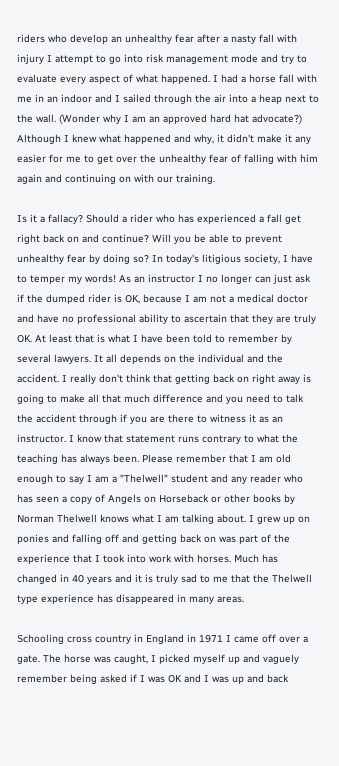riders who develop an unhealthy fear after a nasty fall with injury I attempt to go into risk management mode and try to evaluate every aspect of what happened. I had a horse fall with me in an indoor and I sailed through the air into a heap next to the wall. (Wonder why I am an approved hard hat advocate?) Although I knew what happened and why, it didn't make it any easier for me to get over the unhealthy fear of falling with him again and continuing on with our training.

Is it a fallacy? Should a rider who has experienced a fall get right back on and continue? Will you be able to prevent unhealthy fear by doing so? In today's litigious society, I have to temper my words! As an instructor I no longer can just ask if the dumped rider is OK, because I am not a medical doctor and have no professional ability to ascertain that they are truly OK. At least that is what I have been told to remember by several lawyers. It all depends on the individual and the accident. I really don't think that getting back on right away is going to make all that much difference and you need to talk the accident through if you are there to witness it as an instructor. I know that statement runs contrary to what the teaching has always been. Please remember that I am old enough to say I am a "Thelwell" student and any reader who has seen a copy of Angels on Horseback or other books by Norman Thelwell knows what I am talking about. I grew up on ponies and falling off and getting back on was part of the experience that I took into work with horses. Much has changed in 40 years and it is truly sad to me that the Thelwell type experience has disappeared in many areas.

Schooling cross country in England in 1971 I came off over a gate. The horse was caught, I picked myself up and vaguely remember being asked if I was OK and I was up and back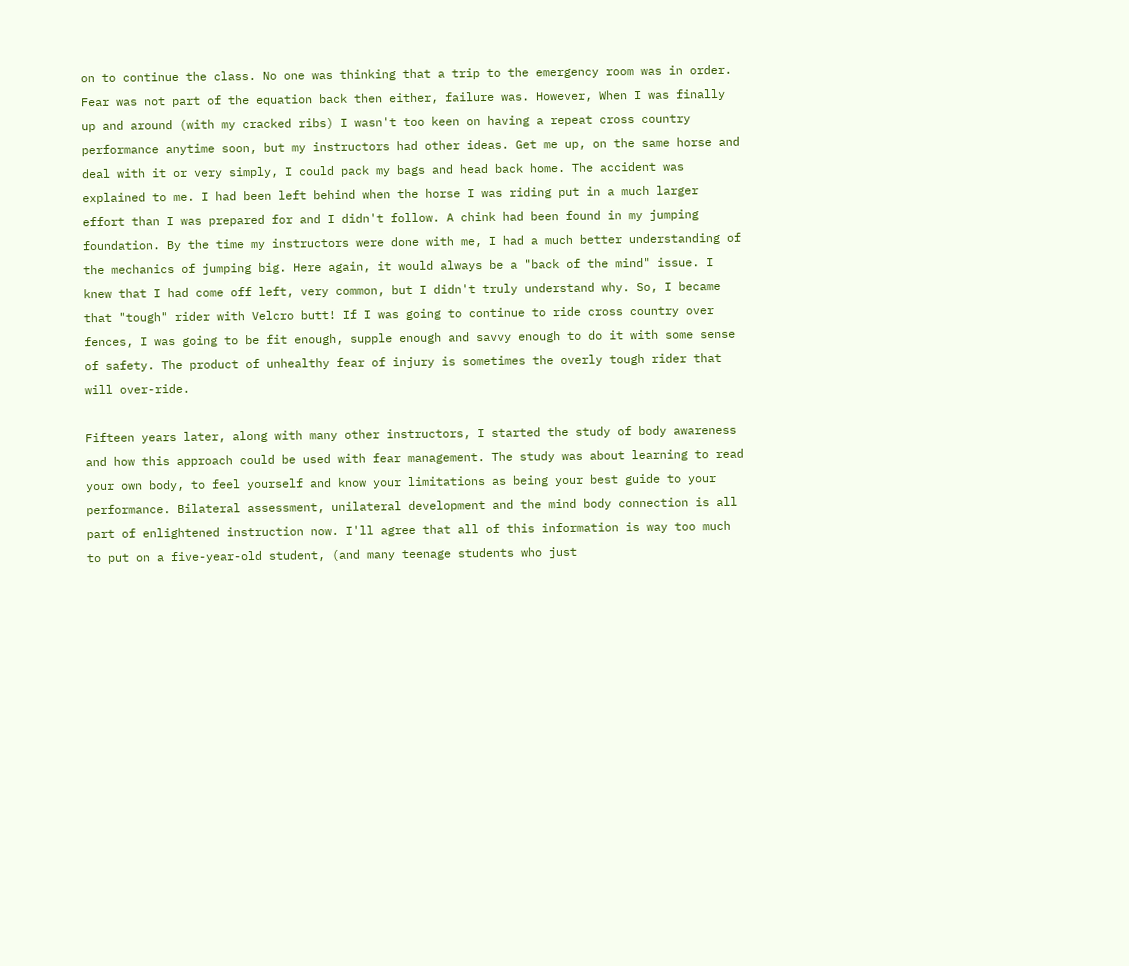on to continue the class. No one was thinking that a trip to the emergency room was in order. Fear was not part of the equation back then either, failure was. However, When I was finally up and around (with my cracked ribs) I wasn't too keen on having a repeat cross country performance anytime soon, but my instructors had other ideas. Get me up, on the same horse and deal with it or very simply, I could pack my bags and head back home. The accident was explained to me. I had been left behind when the horse I was riding put in a much larger effort than I was prepared for and I didn't follow. A chink had been found in my jumping foundation. By the time my instructors were done with me, I had a much better understanding of the mechanics of jumping big. Here again, it would always be a "back of the mind" issue. I knew that I had come off left, very common, but I didn't truly understand why. So, I became that "tough" rider with Velcro butt! If I was going to continue to ride cross country over fences, I was going to be fit enough, supple enough and savvy enough to do it with some sense of safety. The product of unhealthy fear of injury is sometimes the overly tough rider that will over-ride.

Fifteen years later, along with many other instructors, I started the study of body awareness and how this approach could be used with fear management. The study was about learning to read your own body, to feel yourself and know your limitations as being your best guide to your performance. Bilateral assessment, unilateral development and the mind body connection is all part of enlightened instruction now. I'll agree that all of this information is way too much to put on a five-year-old student, (and many teenage students who just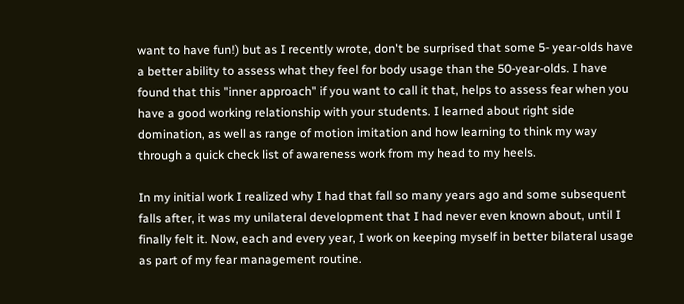want to have fun!) but as I recently wrote, don't be surprised that some 5- year-olds have a better ability to assess what they feel for body usage than the 50-year-olds. I have found that this "inner approach" if you want to call it that, helps to assess fear when you have a good working relationship with your students. I learned about right side domination, as well as range of motion imitation and how learning to think my way through a quick check list of awareness work from my head to my heels.

In my initial work I realized why I had that fall so many years ago and some subsequent falls after, it was my unilateral development that I had never even known about, until I finally felt it. Now, each and every year, I work on keeping myself in better bilateral usage as part of my fear management routine.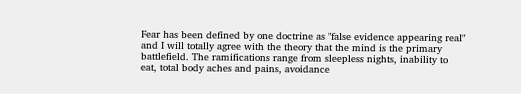Fear has been defined by one doctrine as "false evidence appearing real" and I will totally agree with the theory that the mind is the primary battlefield. The ramifications range from sleepless nights, inability to eat, total body aches and pains, avoidance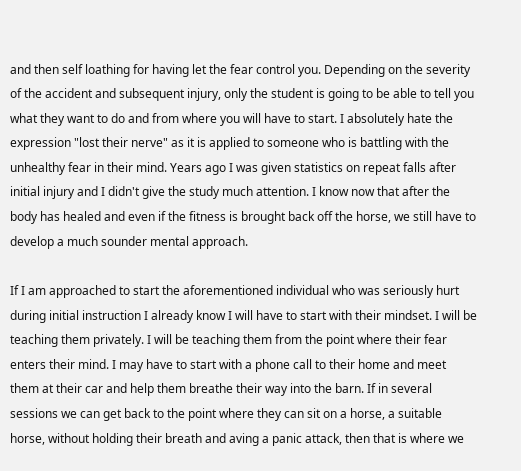and then self loathing for having let the fear control you. Depending on the severity of the accident and subsequent injury, only the student is going to be able to tell you what they want to do and from where you will have to start. I absolutely hate the expression "lost their nerve" as it is applied to someone who is battling with the unhealthy fear in their mind. Years ago I was given statistics on repeat falls after initial injury and I didn't give the study much attention. I know now that after the body has healed and even if the fitness is brought back off the horse, we still have to develop a much sounder mental approach.

If I am approached to start the aforementioned individual who was seriously hurt during initial instruction I already know I will have to start with their mindset. I will be teaching them privately. I will be teaching them from the point where their fear enters their mind. I may have to start with a phone call to their home and meet them at their car and help them breathe their way into the barn. If in several sessions we can get back to the point where they can sit on a horse, a suitable horse, without holding their breath and aving a panic attack, then that is where we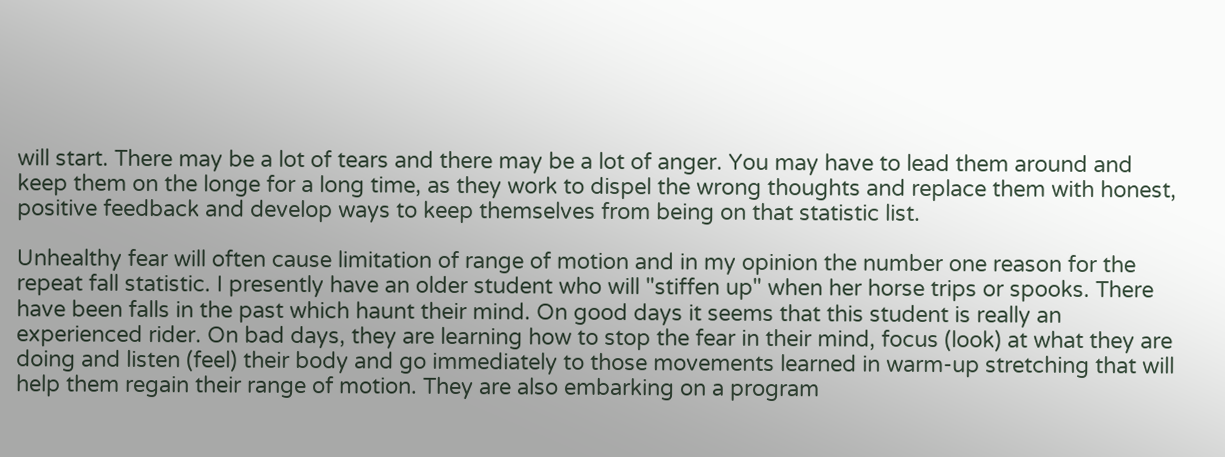will start. There may be a lot of tears and there may be a lot of anger. You may have to lead them around and keep them on the longe for a long time, as they work to dispel the wrong thoughts and replace them with honest, positive feedback and develop ways to keep themselves from being on that statistic list.

Unhealthy fear will often cause limitation of range of motion and in my opinion the number one reason for the repeat fall statistic. I presently have an older student who will "stiffen up" when her horse trips or spooks. There have been falls in the past which haunt their mind. On good days it seems that this student is really an experienced rider. On bad days, they are learning how to stop the fear in their mind, focus (look) at what they are doing and listen (feel) their body and go immediately to those movements learned in warm-up stretching that will help them regain their range of motion. They are also embarking on a program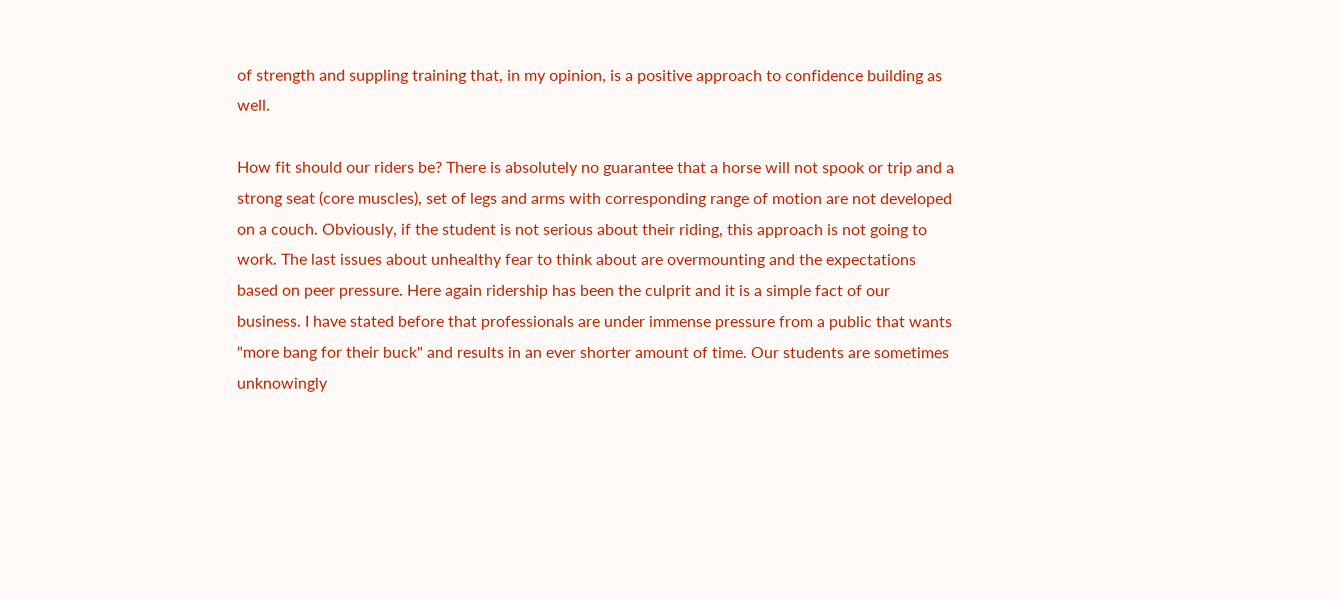of strength and suppling training that, in my opinion, is a positive approach to confidence building as well.

How fit should our riders be? There is absolutely no guarantee that a horse will not spook or trip and a strong seat (core muscles), set of legs and arms with corresponding range of motion are not developed on a couch. Obviously, if the student is not serious about their riding, this approach is not going to work. The last issues about unhealthy fear to think about are overmounting and the expectations based on peer pressure. Here again ridership has been the culprit and it is a simple fact of our business. I have stated before that professionals are under immense pressure from a public that wants "more bang for their buck" and results in an ever shorter amount of time. Our students are sometimes unknowingly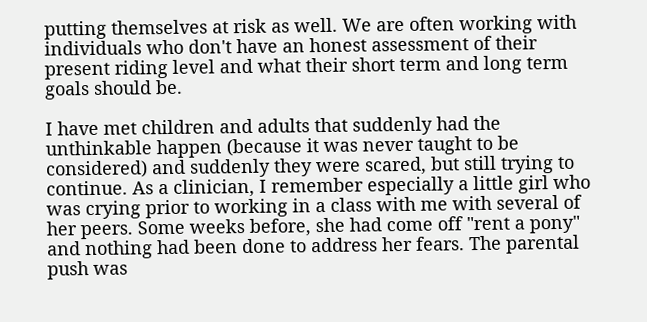putting themselves at risk as well. We are often working with individuals who don't have an honest assessment of their present riding level and what their short term and long term goals should be.

I have met children and adults that suddenly had the unthinkable happen (because it was never taught to be considered) and suddenly they were scared, but still trying to continue. As a clinician, I remember especially a little girl who was crying prior to working in a class with me with several of her peers. Some weeks before, she had come off "rent a pony" and nothing had been done to address her fears. The parental push was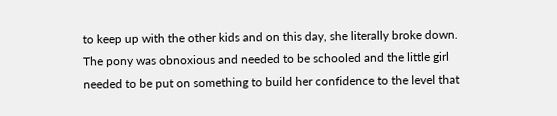to keep up with the other kids and on this day, she literally broke down. The pony was obnoxious and needed to be schooled and the little girl needed to be put on something to build her confidence to the level that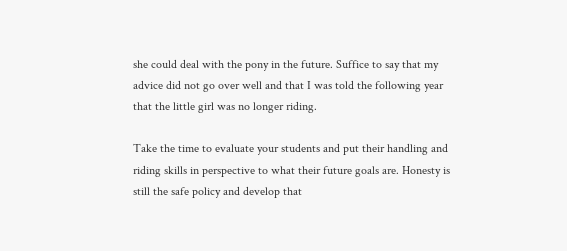she could deal with the pony in the future. Suffice to say that my advice did not go over well and that I was told the following year that the little girl was no longer riding.

Take the time to evaluate your students and put their handling and riding skills in perspective to what their future goals are. Honesty is still the safe policy and develop that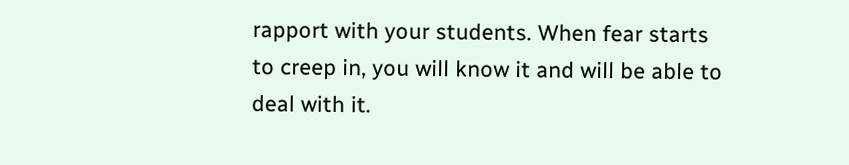rapport with your students. When fear starts to creep in, you will know it and will be able to deal with it.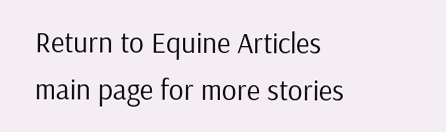Return to Equine Articles main page for more stories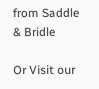from Saddle & Bridle

Or Visit our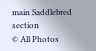main Saddlebred section
© All Photos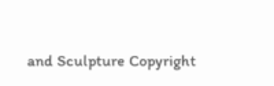and Sculpture Copyright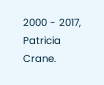2000 - 2017, Patricia Crane.